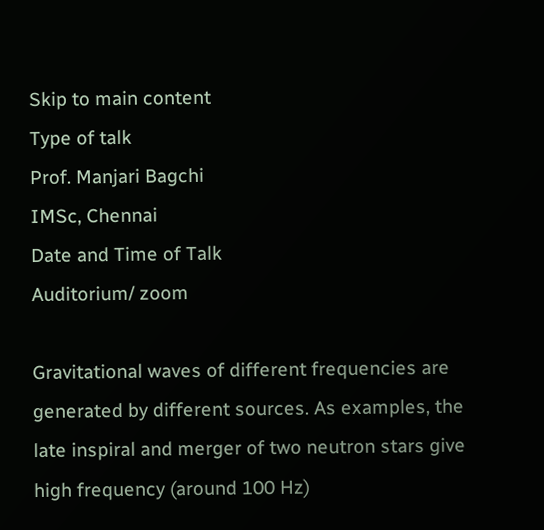Skip to main content
Type of talk
Prof. Manjari Bagchi
IMSc, Chennai
Date and Time of Talk
Auditorium/ zoom

Gravitational waves of different frequencies are generated by different sources. As examples, the late inspiral and merger of two neutron stars give high frequency (around 100 Hz)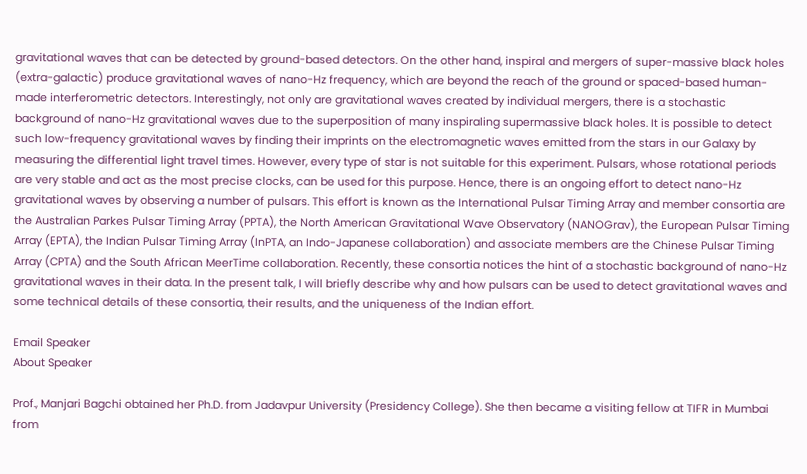gravitational waves that can be detected by ground-based detectors. On the other hand, inspiral and mergers of super-massive black holes (extra-galactic) produce gravitational waves of nano-Hz frequency, which are beyond the reach of the ground or spaced-based human-made interferometric detectors. Interestingly, not only are gravitational waves created by individual mergers, there is a stochastic background of nano-Hz gravitational waves due to the superposition of many inspiraling supermassive black holes. It is possible to detect such low-frequency gravitational waves by finding their imprints on the electromagnetic waves emitted from the stars in our Galaxy by measuring the differential light travel times. However, every type of star is not suitable for this experiment. Pulsars, whose rotational periods are very stable and act as the most precise clocks, can be used for this purpose. Hence, there is an ongoing effort to detect nano-Hz gravitational waves by observing a number of pulsars. This effort is known as the International Pulsar Timing Array and member consortia are the Australian Parkes Pulsar Timing Array (PPTA), the North American Gravitational Wave Observatory (NANOGrav), the European Pulsar Timing Array (EPTA), the Indian Pulsar Timing Array (InPTA, an Indo-Japanese collaboration) and associate members are the Chinese Pulsar Timing Array (CPTA) and the South African MeerTime collaboration. Recently, these consortia notices the hint of a stochastic background of nano-Hz gravitational waves in their data. In the present talk, I will briefly describe why and how pulsars can be used to detect gravitational waves and some technical details of these consortia, their results, and the uniqueness of the Indian effort.

Email Speaker
About Speaker

Prof., Manjari Bagchi obtained her Ph.D. from Jadavpur University (Presidency College). She then became a visiting fellow at TIFR in Mumbai from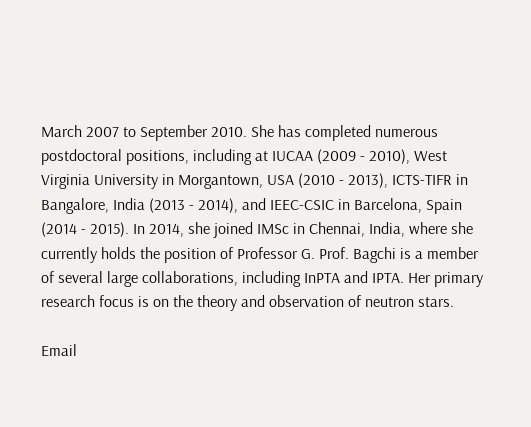March 2007 to September 2010. She has completed numerous postdoctoral positions, including at IUCAA (2009 - 2010), West Virginia University in Morgantown, USA (2010 - 2013), ICTS-TIFR in Bangalore, India (2013 - 2014), and IEEC-CSIC in Barcelona, Spain (2014 - 2015). In 2014, she joined IMSc in Chennai, India, where she currently holds the position of Professor G. Prof. Bagchi is a member of several large collaborations, including InPTA and IPTA. Her primary research focus is on the theory and observation of neutron stars.

Email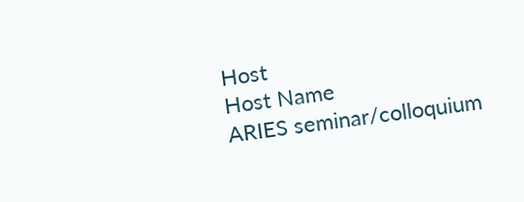Host
Host Name
ARIES seminar/colloquium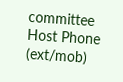committee
Host Phone (ext/mob)